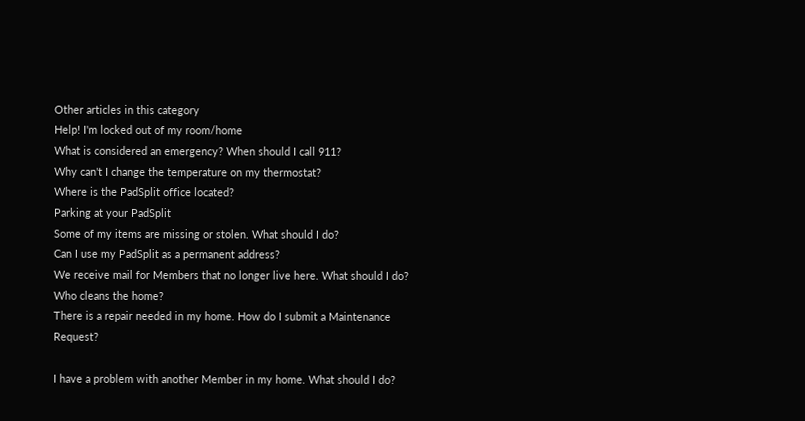Other articles in this category
Help! I'm locked out of my room/home
What is considered an emergency? When should I call 911?
Why can't I change the temperature on my thermostat?
Where is the PadSplit office located?
Parking at your PadSplit
Some of my items are missing or stolen. What should I do?
Can I use my PadSplit as a permanent address?
We receive mail for Members that no longer live here. What should I do?
Who cleans the home?
There is a repair needed in my home. How do I submit a Maintenance Request?

I have a problem with another Member in my home. What should I do?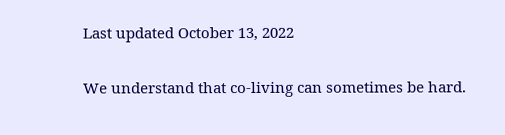Last updated October 13, 2022

We understand that co-living can sometimes be hard.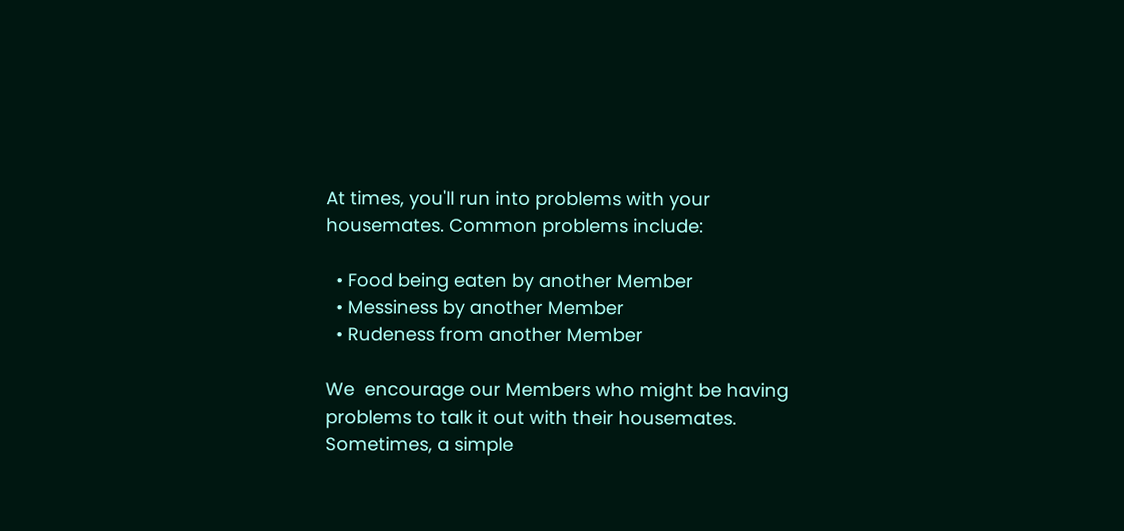At times, you'll run into problems with your housemates. Common problems include:

  • Food being eaten by another Member
  • Messiness by another Member
  • Rudeness from another Member

We  encourage our Members who might be having problems to talk it out with their housemates. Sometimes, a simple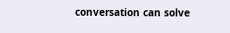conversation can solve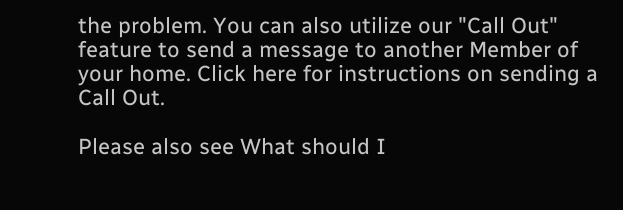the problem. You can also utilize our "Call Out" feature to send a message to another Member of your home. Click here for instructions on sending a Call Out.

Please also see What should I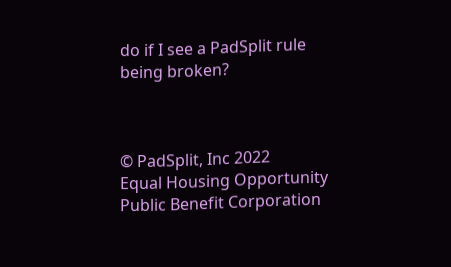do if I see a PadSplit rule being broken?



© PadSplit, Inc 2022
Equal Housing Opportunity
Public Benefit Corporation